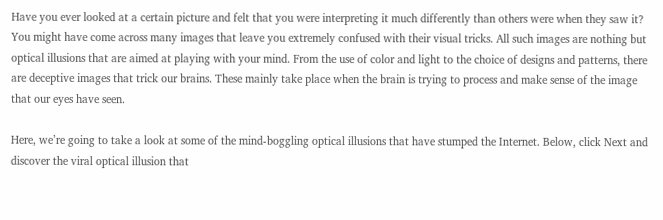Have you ever looked at a certain picture and felt that you were interpreting it much differently than others were when they saw it? You might have come across many images that leave you extremely confused with their visual tricks. All such images are nothing but optical illusions that are aimed at playing with your mind. From the use of color and light to the choice of designs and patterns, there are deceptive images that trick our brains. These mainly take place when the brain is trying to process and make sense of the image that our eyes have seen.

Here, we’re going to take a look at some of the mind-boggling optical illusions that have stumped the Internet. Below, click Next and discover the viral optical illusion that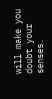will make you doubt your senses.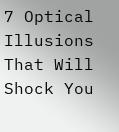7 Optical Illusions That Will Shock You